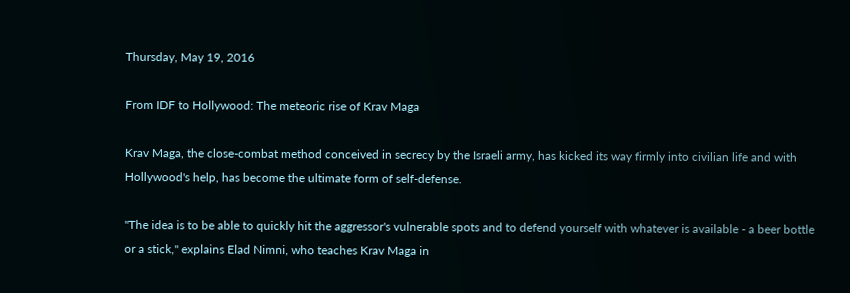Thursday, May 19, 2016

From IDF to Hollywood: The meteoric rise of Krav Maga

Krav Maga, the close-combat method conceived in secrecy by the Israeli army, has kicked its way firmly into civilian life and with Hollywood's help, has become the ultimate form of self-defense.

"The idea is to be able to quickly hit the aggressor's vulnerable spots and to defend yourself with whatever is available - a beer bottle or a stick," explains Elad Nimni, who teaches Krav Maga in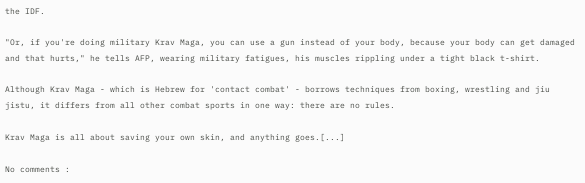the IDF.

"Or, if you're doing military Krav Maga, you can use a gun instead of your body, because your body can get damaged and that hurts," he tells AFP, wearing military fatigues, his muscles rippling under a tight black t-shirt.

Although Krav Maga - which is Hebrew for 'contact combat' - borrows techniques from boxing, wrestling and jiu jistu, it differs from all other combat sports in one way: there are no rules.

Krav Maga is all about saving your own skin, and anything goes.[...]

No comments :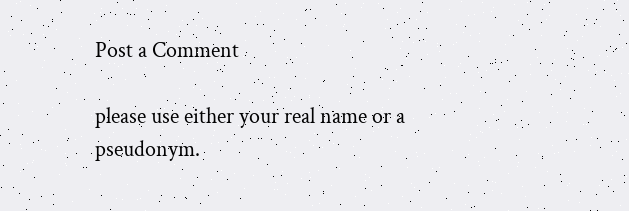Post a Comment

please use either your real name or a pseudonym.